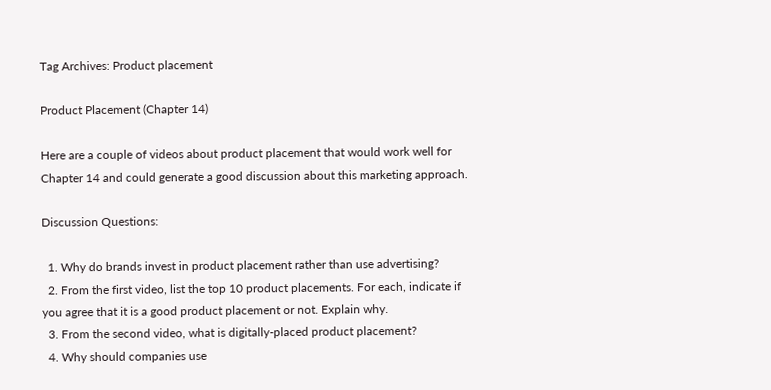Tag Archives: Product placement

Product Placement (Chapter 14)

Here are a couple of videos about product placement that would work well for Chapter 14 and could generate a good discussion about this marketing approach.

Discussion Questions:

  1. Why do brands invest in product placement rather than use advertising?
  2. From the first video, list the top 10 product placements. For each, indicate if you agree that it is a good product placement or not. Explain why.
  3. From the second video, what is digitally-placed product placement?
  4. Why should companies use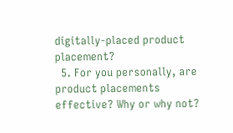digitally-placed product placement?
  5. For you personally, are product placements effective? Why or why not?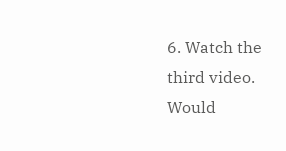6. Watch the third video. Would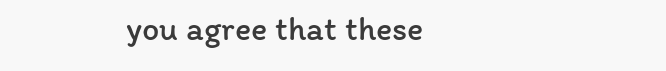you agree that these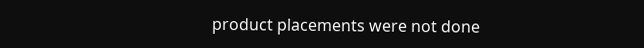product placements were not done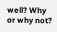well? Why or why not?